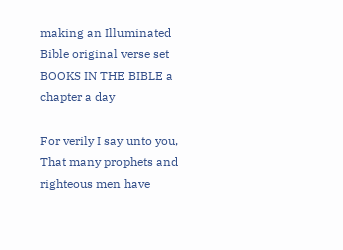making an Illuminated Bible original verse set
BOOKS IN THE BIBLE a chapter a day

For verily I say unto you, That many prophets and righteous men have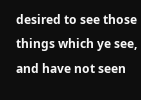desired to see those things which ye see, and have not seen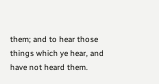them; and to hear those things which ye hear, and have not heard them.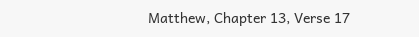Matthew, Chapter 13, Verse 17